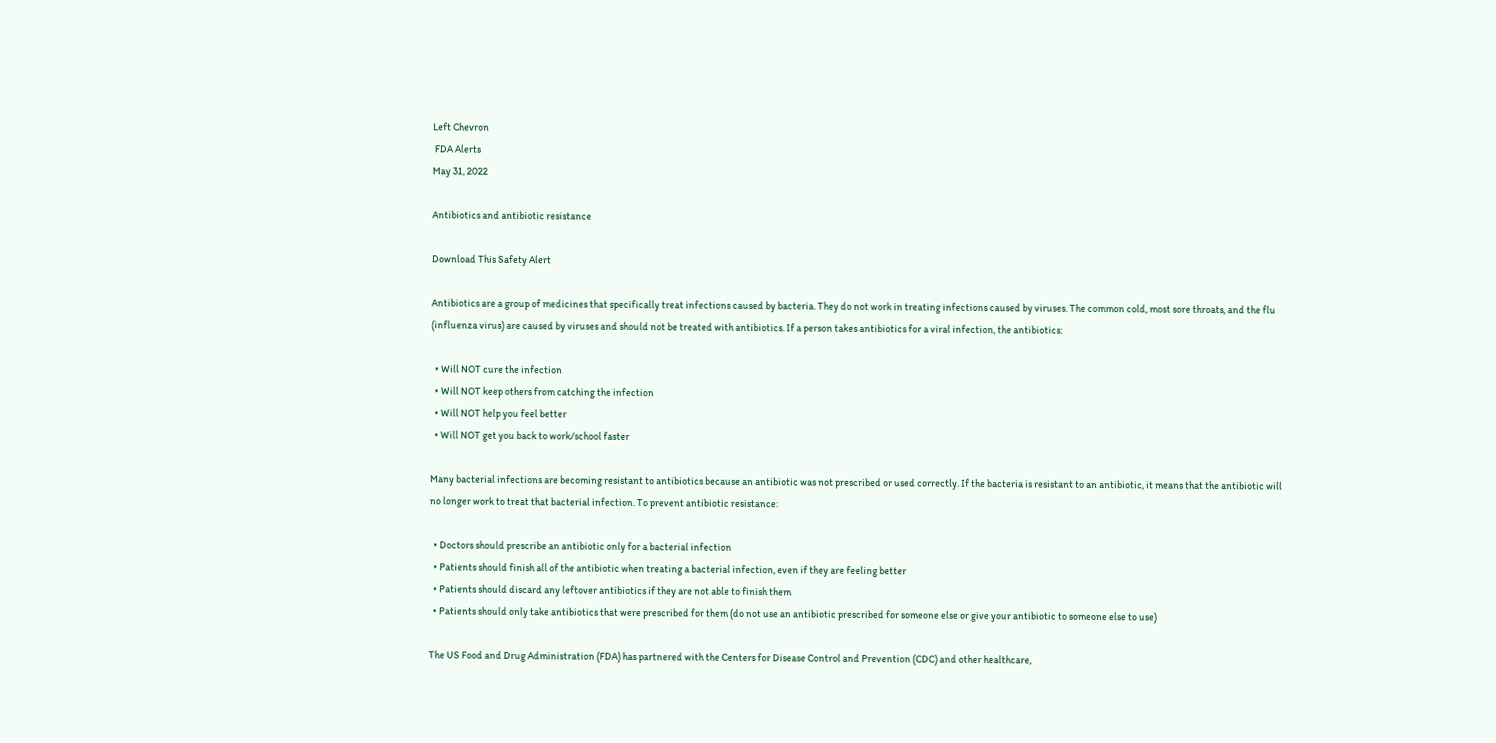Left Chevron
 FDA Alerts
May 31, 2022

Antibiotics and antibiotic resistance

Download This Safety Alert

Antibiotics are a group of medicines that specifically treat infections caused by bacteria. They do not work in treating infections caused by viruses. The common cold, most sore throats, and the flu (influenza virus) are caused by viruses and should not be treated with antibiotics. If a person takes antibiotics for a viral infection, the antibiotics:

  • Will NOT cure the infection
  • Will NOT keep others from catching the infection
  • Will NOT help you feel better
  • Will NOT get you back to work/school faster

Many bacterial infections are becoming resistant to antibiotics because an antibiotic was not prescribed or used correctly. If the bacteria is resistant to an antibiotic, it means that the antibiotic will no longer work to treat that bacterial infection. To prevent antibiotic resistance:

  • Doctors should prescribe an antibiotic only for a bacterial infection
  • Patients should finish all of the antibiotic when treating a bacterial infection, even if they are feeling better
  • Patients should discard any leftover antibiotics if they are not able to finish them
  • Patients should only take antibiotics that were prescribed for them (do not use an antibiotic prescribed for someone else or give your antibiotic to someone else to use)

The US Food and Drug Administration (FDA) has partnered with the Centers for Disease Control and Prevention (CDC) and other healthcare,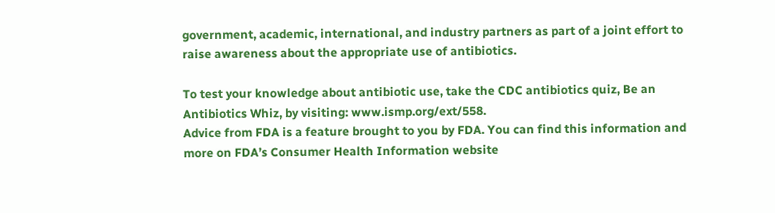government, academic, international, and industry partners as part of a joint effort to raise awareness about the appropriate use of antibiotics.

To test your knowledge about antibiotic use, take the CDC antibiotics quiz, Be an Antibiotics Whiz, by visiting: www.ismp.org/ext/558.
Advice from FDA is a feature brought to you by FDA. You can find this information and more on FDA’s Consumer Health Information website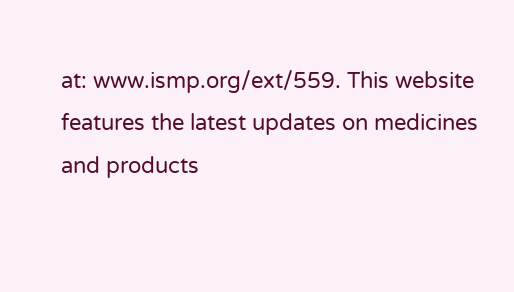at: www.ismp.org/ext/559. This website features the latest updates on medicines and products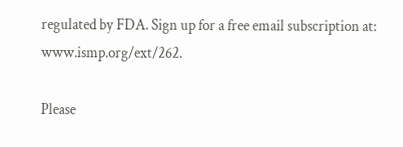regulated by FDA. Sign up for a free email subscription at: www.ismp.org/ext/262.

Please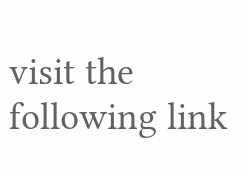visit the following link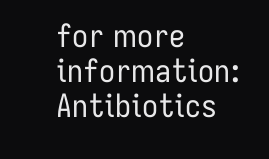for more information:
Antibiotics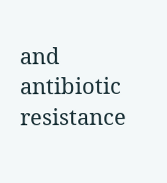and antibiotic resistance